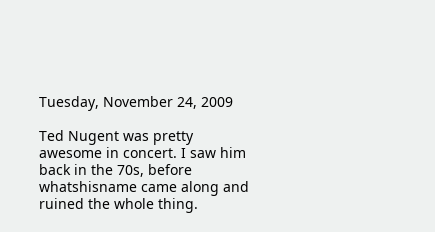Tuesday, November 24, 2009

Ted Nugent was pretty awesome in concert. I saw him back in the 70s, before whatshisname came along and ruined the whole thing.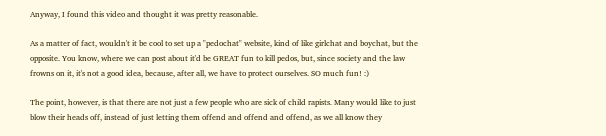Anyway, I found this video and thought it was pretty reasonable.

As a matter of fact, wouldn't it be cool to set up a "pedochat" website, kind of like girlchat and boychat, but the opposite. You know, where we can post about it'd be GREAT fun to kill pedos, but, since society and the law frowns on it, it's not a good idea, because, after all, we have to protect ourselves. SO much fun! :)

The point, however, is that there are not just a few people who are sick of child rapists. Many would like to just blow their heads off, instead of just letting them offend and offend and offend, as we all know they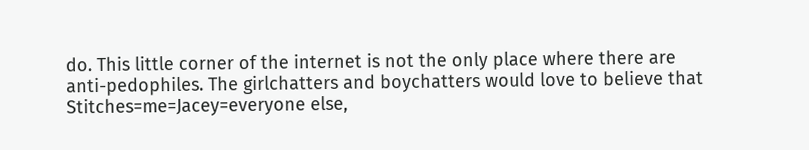do. This little corner of the internet is not the only place where there are anti-pedophiles. The girlchatters and boychatters would love to believe that Stitches=me=Jacey=everyone else,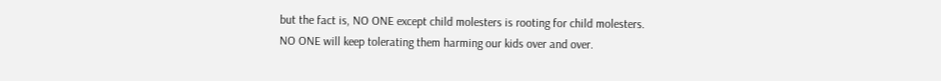but the fact is, NO ONE except child molesters is rooting for child molesters. NO ONE will keep tolerating them harming our kids over and over.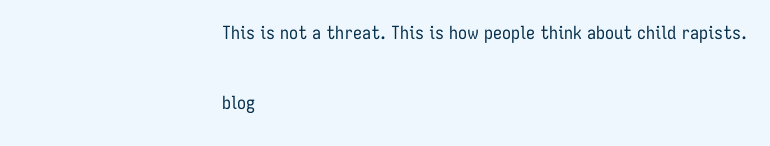This is not a threat. This is how people think about child rapists.

blog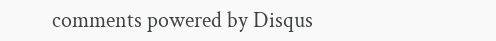comments powered by Disqus